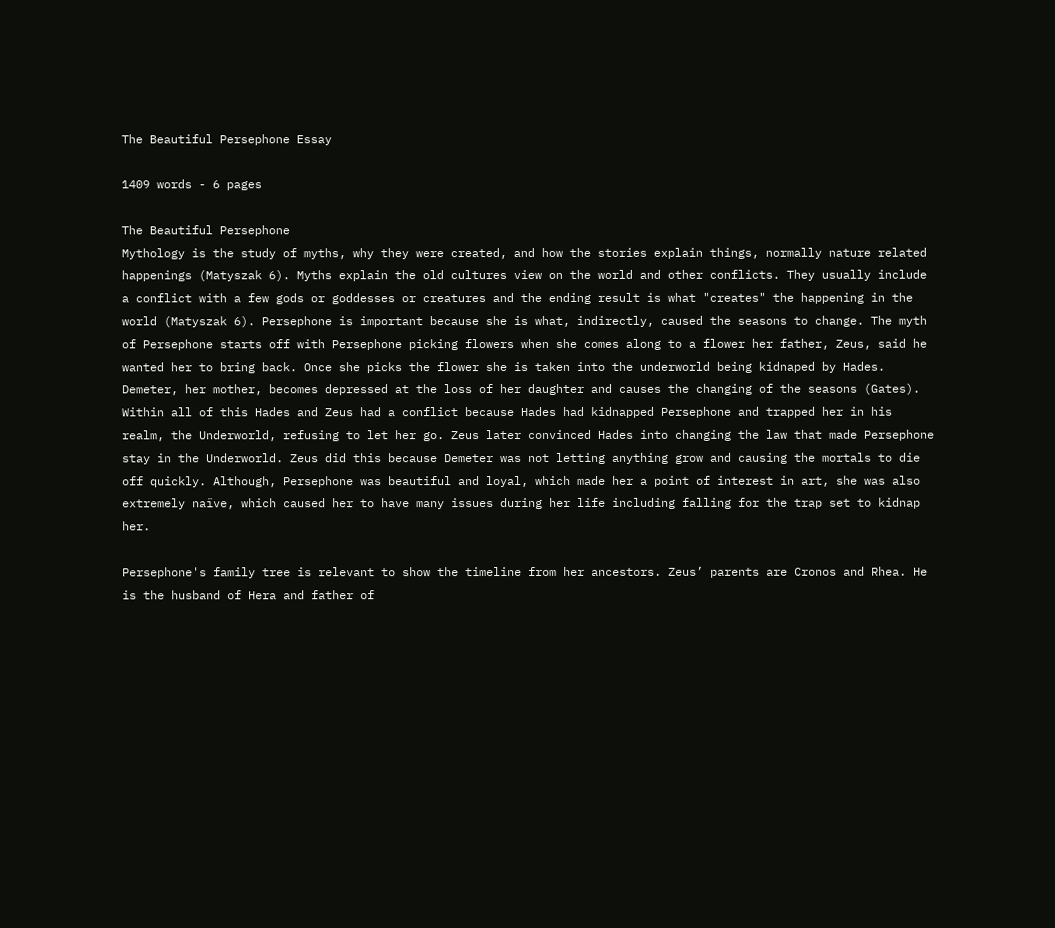The Beautiful Persephone Essay

1409 words - 6 pages

The Beautiful Persephone
Mythology is the study of myths, why they were created, and how the stories explain things, normally nature related happenings (Matyszak 6). Myths explain the old cultures view on the world and other conflicts. They usually include a conflict with a few gods or goddesses or creatures and the ending result is what "creates" the happening in the world (Matyszak 6). Persephone is important because she is what, indirectly, caused the seasons to change. The myth of Persephone starts off with Persephone picking flowers when she comes along to a flower her father, Zeus, said he wanted her to bring back. Once she picks the flower she is taken into the underworld being kidnaped by Hades. Demeter, her mother, becomes depressed at the loss of her daughter and causes the changing of the seasons (Gates). Within all of this Hades and Zeus had a conflict because Hades had kidnapped Persephone and trapped her in his realm, the Underworld, refusing to let her go. Zeus later convinced Hades into changing the law that made Persephone stay in the Underworld. Zeus did this because Demeter was not letting anything grow and causing the mortals to die off quickly. Although, Persephone was beautiful and loyal, which made her a point of interest in art, she was also extremely naïve, which caused her to have many issues during her life including falling for the trap set to kidnap her.

Persephone's family tree is relevant to show the timeline from her ancestors. Zeus’ parents are Cronos and Rhea. He is the husband of Hera and father of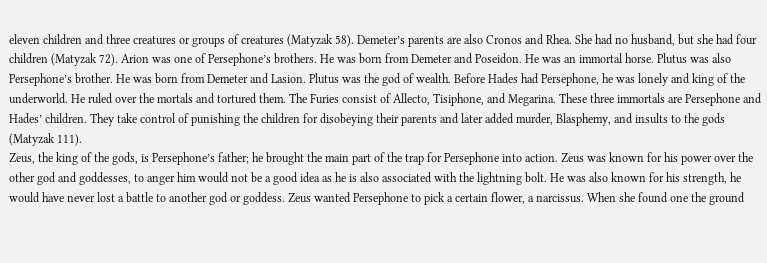eleven children and three creatures or groups of creatures (Matyzak 58). Demeter’s parents are also Cronos and Rhea. She had no husband, but she had four children (Matyzak 72). Arion was one of Persephone’s brothers. He was born from Demeter and Poseidon. He was an immortal horse. Plutus was also Persephone’s brother. He was born from Demeter and Lasion. Plutus was the god of wealth. Before Hades had Persephone, he was lonely and king of the underworld. He ruled over the mortals and tortured them. The Furies consist of Allecto, Tisiphone, and Megarina. These three immortals are Persephone and Hades’ children. They take control of punishing the children for disobeying their parents and later added murder, Blasphemy, and insults to the gods (Matyzak 111).
Zeus, the king of the gods, is Persephone’s father; he brought the main part of the trap for Persephone into action. Zeus was known for his power over the other god and goddesses, to anger him would not be a good idea as he is also associated with the lightning bolt. He was also known for his strength, he would have never lost a battle to another god or goddess. Zeus wanted Persephone to pick a certain flower, a narcissus. When she found one the ground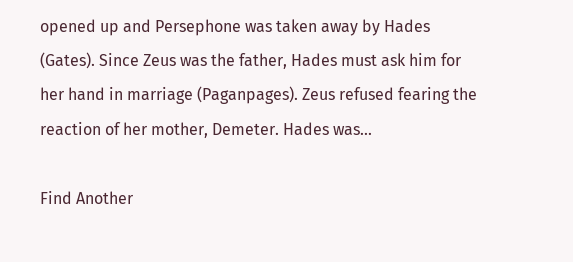opened up and Persephone was taken away by Hades (Gates). Since Zeus was the father, Hades must ask him for her hand in marriage (Paganpages). Zeus refused fearing the reaction of her mother, Demeter. Hades was...

Find Another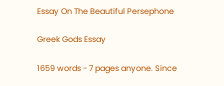Essay On The Beautiful Persephone

Greek Gods Essay

1659 words - 7 pages anyone. Since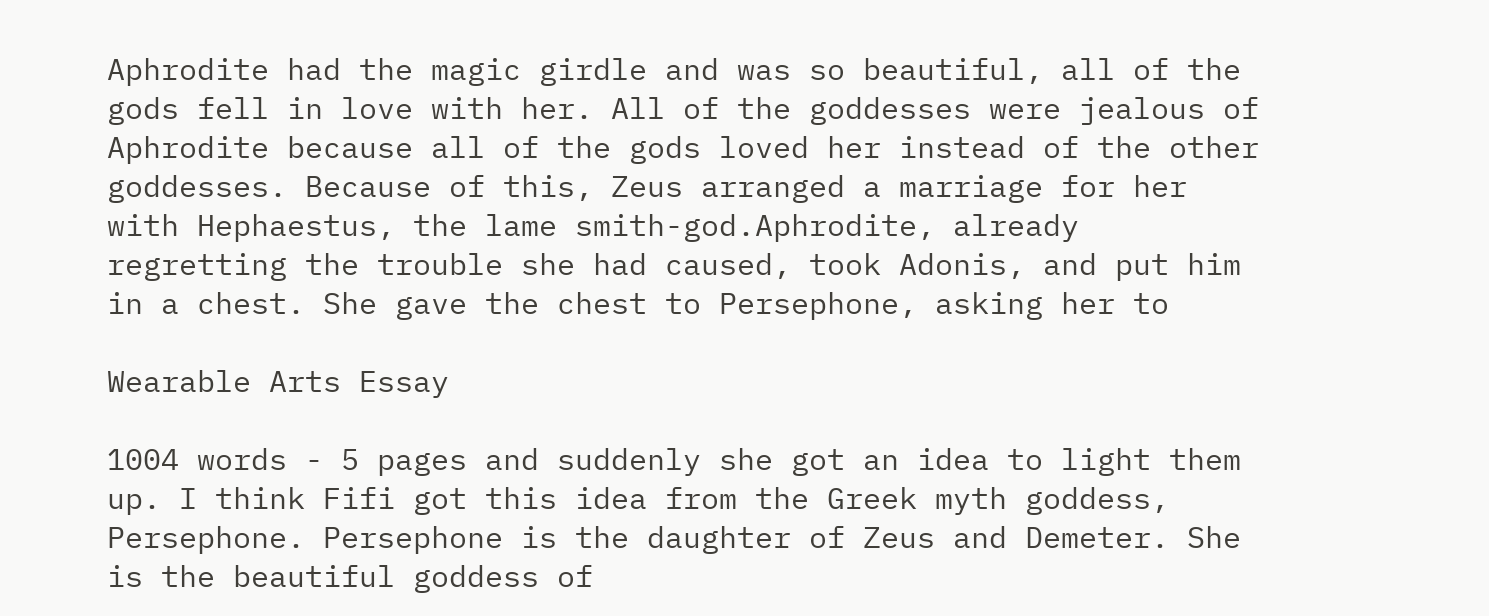Aphrodite had the magic girdle and was so beautiful, all of the gods fell in love with her. All of the goddesses were jealous of Aphrodite because all of the gods loved her instead of the other goddesses. Because of this, Zeus arranged a marriage for her with Hephaestus, the lame smith-god.Aphrodite, already regretting the trouble she had caused, took Adonis, and put him in a chest. She gave the chest to Persephone, asking her to

Wearable Arts Essay

1004 words - 5 pages and suddenly she got an idea to light them up. I think Fifi got this idea from the Greek myth goddess, Persephone. Persephone is the daughter of Zeus and Demeter. She is the beautiful goddess of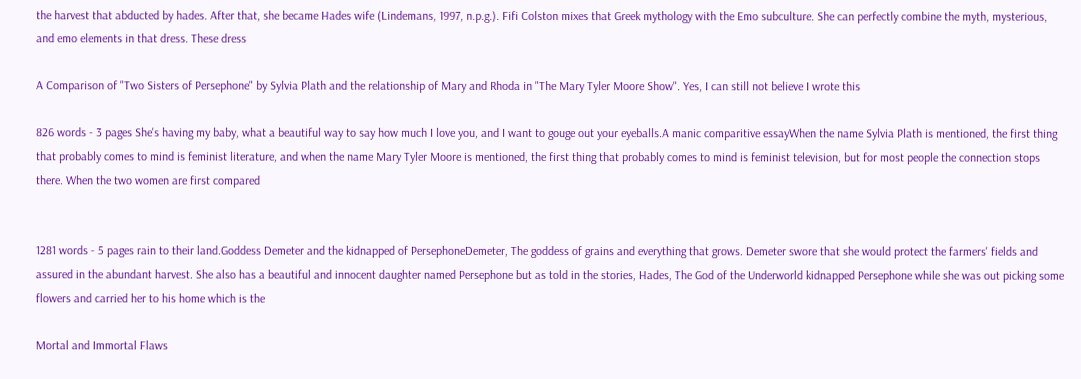the harvest that abducted by hades. After that, she became Hades wife (Lindemans, 1997, n.p.g.). Fifi Colston mixes that Greek mythology with the Emo subculture. She can perfectly combine the myth, mysterious, and emo elements in that dress. These dress

A Comparison of "Two Sisters of Persephone" by Sylvia Plath and the relationship of Mary and Rhoda in "The Mary Tyler Moore Show". Yes, I can still not believe I wrote this

826 words - 3 pages She's having my baby, what a beautiful way to say how much I love you, and I want to gouge out your eyeballs.A manic comparitive essayWhen the name Sylvia Plath is mentioned, the first thing that probably comes to mind is feminist literature, and when the name Mary Tyler Moore is mentioned, the first thing that probably comes to mind is feminist television, but for most people the connection stops there. When the two women are first compared


1281 words - 5 pages rain to their land.Goddess Demeter and the kidnapped of PersephoneDemeter, The goddess of grains and everything that grows. Demeter swore that she would protect the farmers' fields and assured in the abundant harvest. She also has a beautiful and innocent daughter named Persephone but as told in the stories, Hades, The God of the Underworld kidnapped Persephone while she was out picking some flowers and carried her to his home which is the

Mortal and Immortal Flaws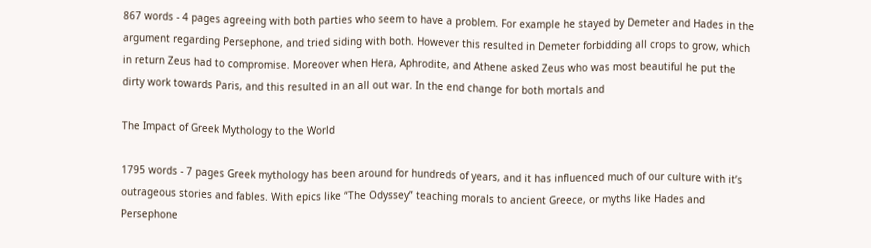867 words - 4 pages agreeing with both parties who seem to have a problem. For example he stayed by Demeter and Hades in the argument regarding Persephone, and tried siding with both. However this resulted in Demeter forbidding all crops to grow, which in return Zeus had to compromise. Moreover when Hera, Aphrodite, and Athene asked Zeus who was most beautiful he put the dirty work towards Paris, and this resulted in an all out war. In the end change for both mortals and

The Impact of Greek Mythology to the World

1795 words - 7 pages Greek mythology has been around for hundreds of years, and it has influenced much of our culture with it’s outrageous stories and fables. With epics like “The Odyssey” teaching morals to ancient Greece, or myths like Hades and Persephone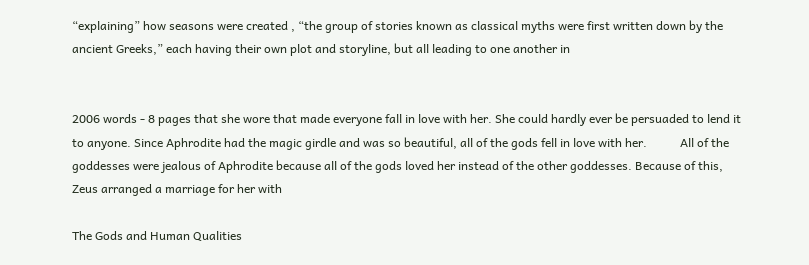“explaining” how seasons were created , “the group of stories known as classical myths were first written down by the ancient Greeks,” each having their own plot and storyline, but all leading to one another in


2006 words - 8 pages that she wore that made everyone fall in love with her. She could hardly ever be persuaded to lend it to anyone. Since Aphrodite had the magic girdle and was so beautiful, all of the gods fell in love with her.           All of the goddesses were jealous of Aphrodite because all of the gods loved her instead of the other goddesses. Because of this, Zeus arranged a marriage for her with

The Gods and Human Qualities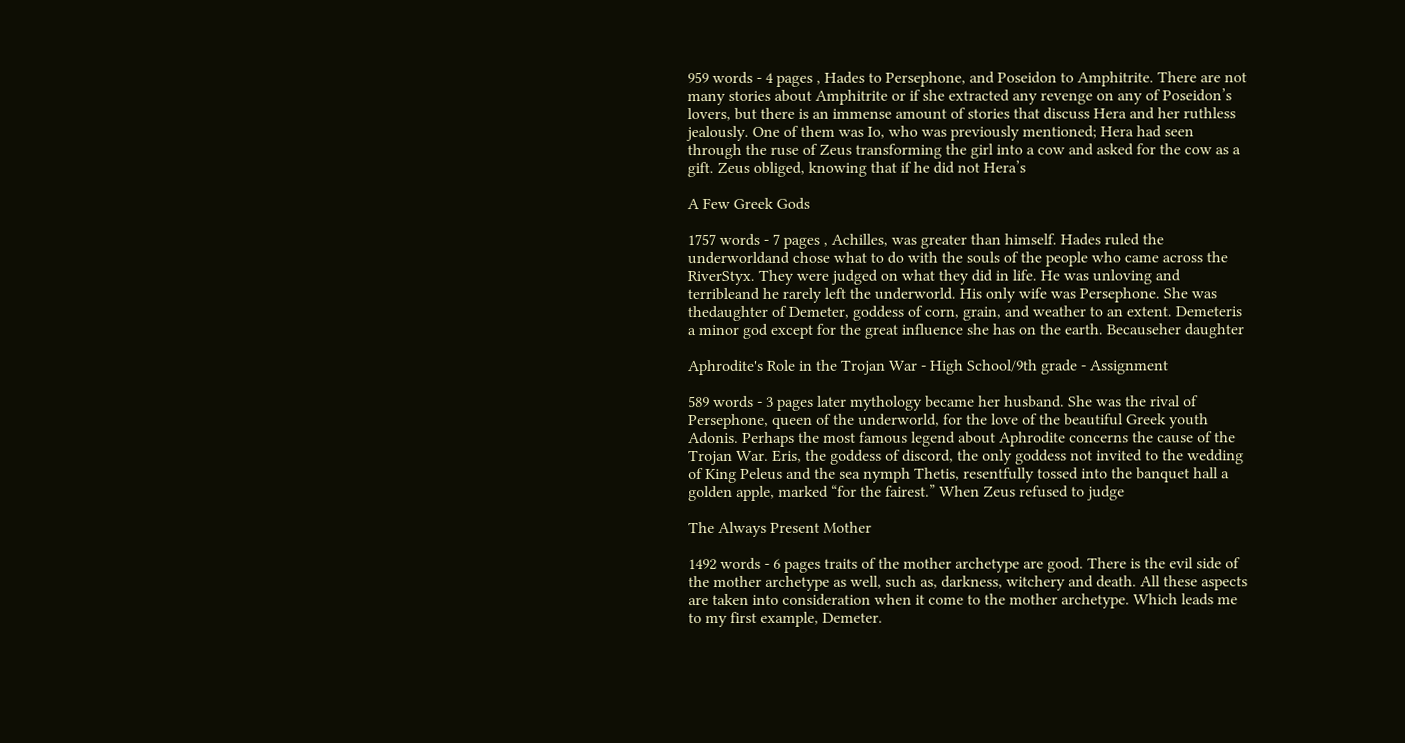959 words - 4 pages , Hades to Persephone, and Poseidon to Amphitrite. There are not many stories about Amphitrite or if she extracted any revenge on any of Poseidon’s lovers, but there is an immense amount of stories that discuss Hera and her ruthless jealously. One of them was Io, who was previously mentioned; Hera had seen through the ruse of Zeus transforming the girl into a cow and asked for the cow as a gift. Zeus obliged, knowing that if he did not Hera’s

A Few Greek Gods

1757 words - 7 pages , Achilles, was greater than himself. Hades ruled the underworldand chose what to do with the souls of the people who came across the RiverStyx. They were judged on what they did in life. He was unloving and terribleand he rarely left the underworld. His only wife was Persephone. She was thedaughter of Demeter, goddess of corn, grain, and weather to an extent. Demeteris a minor god except for the great influence she has on the earth. Becauseher daughter

Aphrodite's Role in the Trojan War - High School/9th grade - Assignment

589 words - 3 pages later mythology became her husband. She was the rival of Persephone, queen of the underworld, for the love of the beautiful Greek youth Adonis. Perhaps the most famous legend about Aphrodite concerns the cause of the Trojan War. Eris, the goddess of discord, the only goddess not invited to the wedding of King Peleus and the sea nymph Thetis, resentfully tossed into the banquet hall a golden apple, marked “for the fairest.” When Zeus refused to judge

The Always Present Mother

1492 words - 6 pages traits of the mother archetype are good. There is the evil side of the mother archetype as well, such as, darkness, witchery and death. All these aspects are taken into consideration when it come to the mother archetype. Which leads me to my first example, Demeter.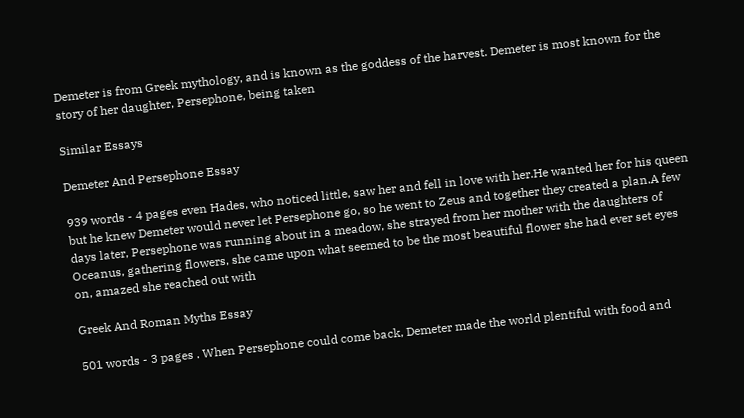Demeter is from Greek mythology, and is known as the goddess of the harvest. Demeter is most known for the story of her daughter, Persephone, being taken

Similar Essays

Demeter And Persephone Essay

939 words - 4 pages even Hades, who noticed little, saw her and fell in love with her.He wanted her for his queen but he knew Demeter would never let Persephone go, so he went to Zeus and together they created a plan.A few days later, Persephone was running about in a meadow, she strayed from her mother with the daughters of Oceanus, gathering flowers, she came upon what seemed to be the most beautiful flower she had ever set eyes on, amazed she reached out with

Greek And Roman Myths Essay

501 words - 3 pages . When Persephone could come back, Demeter made the world plentiful with food and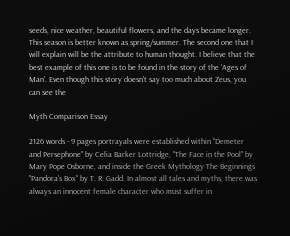seeds, nice weather, beautiful flowers, and the days became longer. This season is better known as spring/summer. The second one that I will explain will be the attribute to human thought. I believe that the best example of this one is to be found in the story of the 'Ages of Man'. Even though this story doesn't say too much about Zeus, you can see the

Myth Comparison Essay

2126 words - 9 pages portrayals were established within "Demeter and Persephone" by Celia Barker Lottridge, "The Face in the Pool" by Mary Pope Osborne, and inside the Greek Mythology The Beginnings "Pandora's Box" by T. R. Gadd. In almost all tales and myths, there was always an innocent female character who must suffer in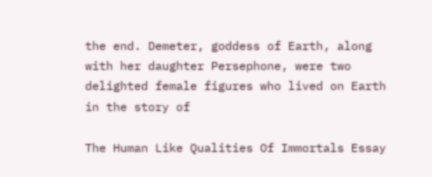the end. Demeter, goddess of Earth, along with her daughter Persephone, were two delighted female figures who lived on Earth in the story of

The Human Like Qualities Of Immortals Essay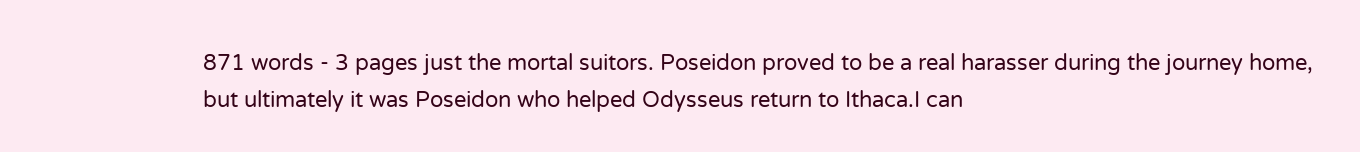871 words - 3 pages just the mortal suitors. Poseidon proved to be a real harasser during the journey home, but ultimately it was Poseidon who helped Odysseus return to Ithaca.I can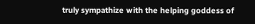truly sympathize with the helping goddess of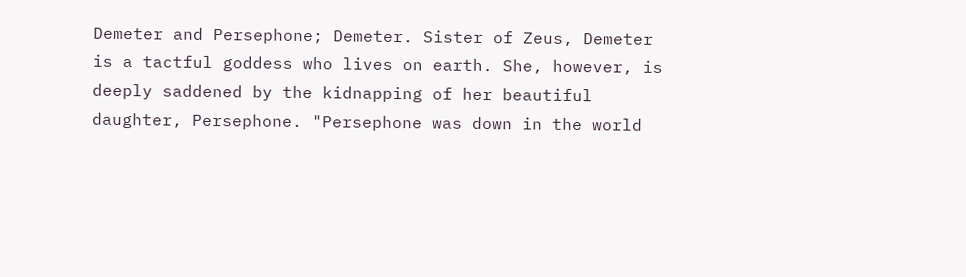Demeter and Persephone; Demeter. Sister of Zeus, Demeter is a tactful goddess who lives on earth. She, however, is deeply saddened by the kidnapping of her beautiful daughter, Persephone. "Persephone was down in the world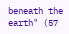beneath the earth" (57